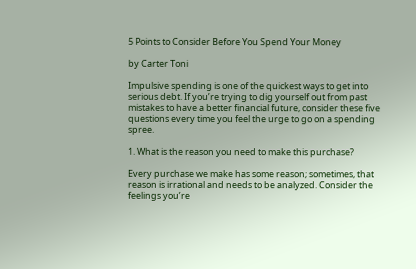5 Points to Consider Before You Spend Your Money

by Carter Toni

Impulsive spending is one of the quickest ways to get into serious debt. If you’re trying to dig yourself out from past mistakes to have a better financial future, consider these five questions every time you feel the urge to go on a spending spree.

1. What is the reason you need to make this purchase?

Every purchase we make has some reason; sometimes, that reason is irrational and needs to be analyzed. Consider the feelings you’re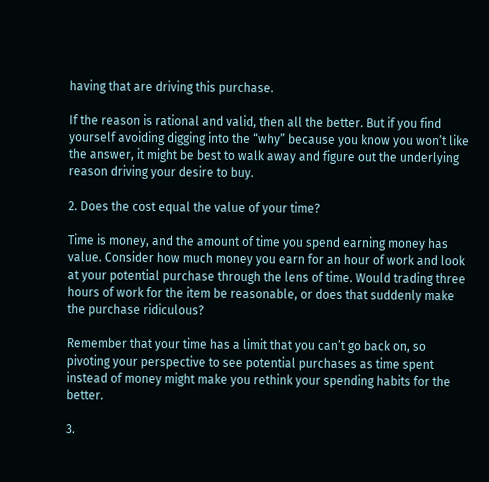having that are driving this purchase.

If the reason is rational and valid, then all the better. But if you find yourself avoiding digging into the “why” because you know you won’t like the answer, it might be best to walk away and figure out the underlying reason driving your desire to buy.

2. Does the cost equal the value of your time?

Time is money, and the amount of time you spend earning money has value. Consider how much money you earn for an hour of work and look at your potential purchase through the lens of time. Would trading three hours of work for the item be reasonable, or does that suddenly make the purchase ridiculous?

Remember that your time has a limit that you can’t go back on, so pivoting your perspective to see potential purchases as time spent instead of money might make you rethink your spending habits for the better.

3.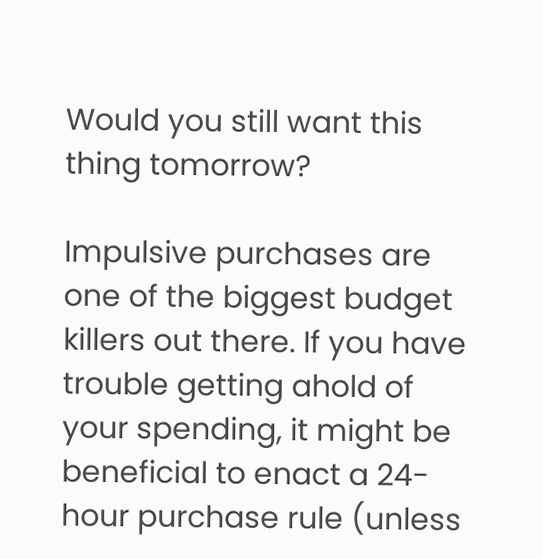Would you still want this thing tomorrow?

Impulsive purchases are one of the biggest budget killers out there. If you have trouble getting ahold of your spending, it might be beneficial to enact a 24-hour purchase rule (unless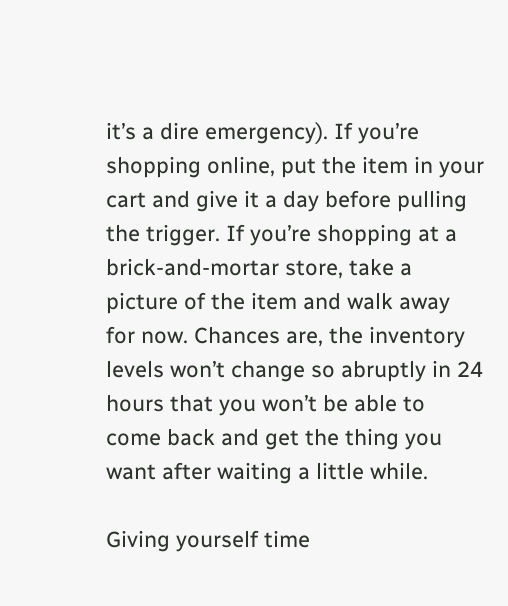it’s a dire emergency). If you’re shopping online, put the item in your cart and give it a day before pulling the trigger. If you’re shopping at a brick-and-mortar store, take a picture of the item and walk away for now. Chances are, the inventory levels won’t change so abruptly in 24 hours that you won’t be able to come back and get the thing you want after waiting a little while.

Giving yourself time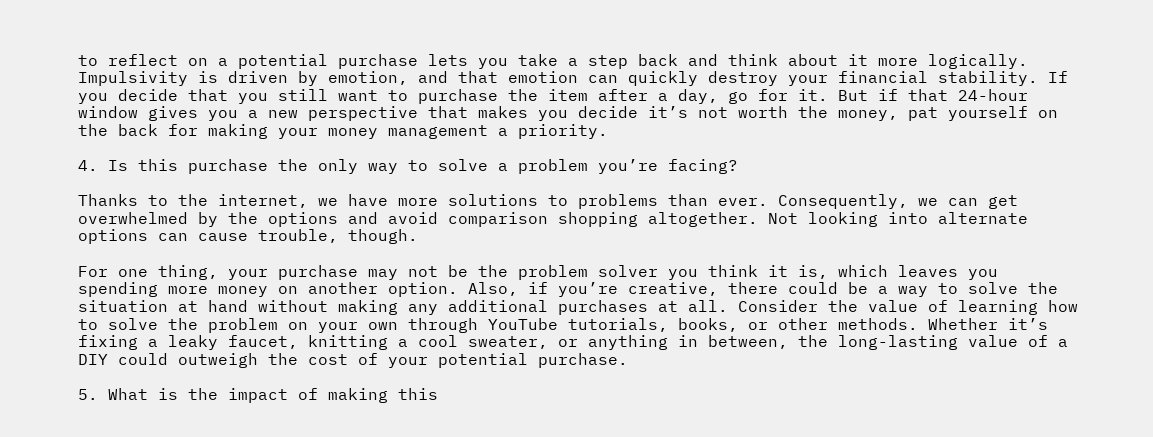to reflect on a potential purchase lets you take a step back and think about it more logically. Impulsivity is driven by emotion, and that emotion can quickly destroy your financial stability. If you decide that you still want to purchase the item after a day, go for it. But if that 24-hour window gives you a new perspective that makes you decide it’s not worth the money, pat yourself on the back for making your money management a priority.

4. Is this purchase the only way to solve a problem you’re facing?

Thanks to the internet, we have more solutions to problems than ever. Consequently, we can get overwhelmed by the options and avoid comparison shopping altogether. Not looking into alternate options can cause trouble, though.

For one thing, your purchase may not be the problem solver you think it is, which leaves you spending more money on another option. Also, if you’re creative, there could be a way to solve the situation at hand without making any additional purchases at all. Consider the value of learning how to solve the problem on your own through YouTube tutorials, books, or other methods. Whether it’s fixing a leaky faucet, knitting a cool sweater, or anything in between, the long-lasting value of a DIY could outweigh the cost of your potential purchase.

5. What is the impact of making this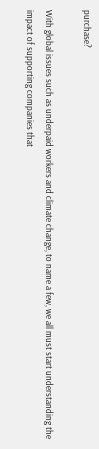purchase?

With global issues such as underpaid workers and climate change, to name a few, we all must start understanding the impact of supporting companies that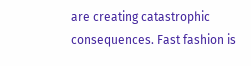are creating catastrophic consequences. Fast fashion is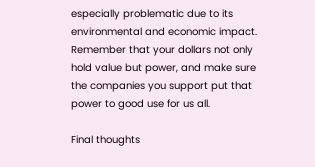especially problematic due to its environmental and economic impact. Remember that your dollars not only hold value but power, and make sure the companies you support put that power to good use for us all.

Final thoughts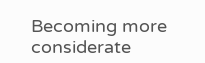Becoming more considerate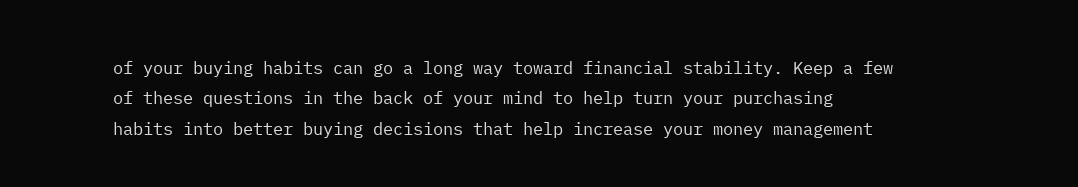of your buying habits can go a long way toward financial stability. Keep a few of these questions in the back of your mind to help turn your purchasing habits into better buying decisions that help increase your money management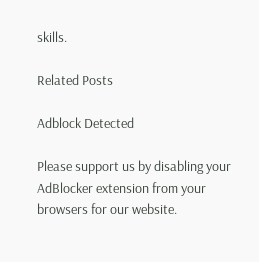skills.

Related Posts

Adblock Detected

Please support us by disabling your AdBlocker extension from your browsers for our website.